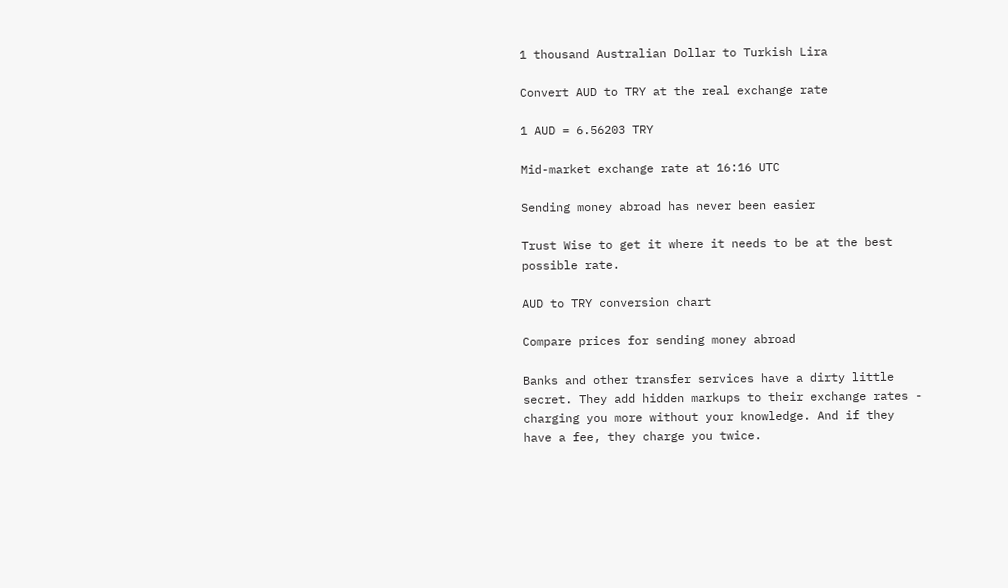1 thousand Australian Dollar to Turkish Lira

Convert AUD to TRY at the real exchange rate

1 AUD = 6.56203 TRY

Mid-market exchange rate at 16:16 UTC

Sending money abroad has never been easier

Trust Wise to get it where it needs to be at the best possible rate.

AUD to TRY conversion chart

Compare prices for sending money abroad

Banks and other transfer services have a dirty little secret. They add hidden markups to their exchange rates - charging you more without your knowledge. And if they have a fee, they charge you twice.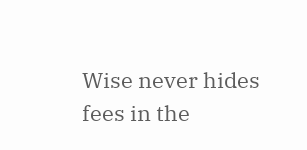Wise never hides fees in the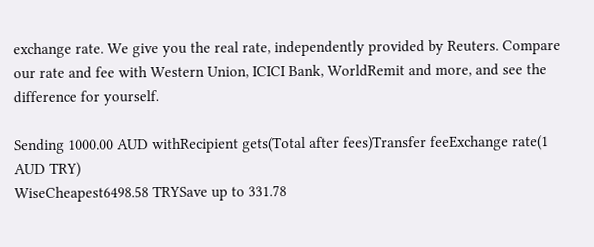exchange rate. We give you the real rate, independently provided by Reuters. Compare our rate and fee with Western Union, ICICI Bank, WorldRemit and more, and see the difference for yourself.

Sending 1000.00 AUD withRecipient gets(Total after fees)Transfer feeExchange rate(1 AUD TRY)
WiseCheapest6498.58 TRYSave up to 331.78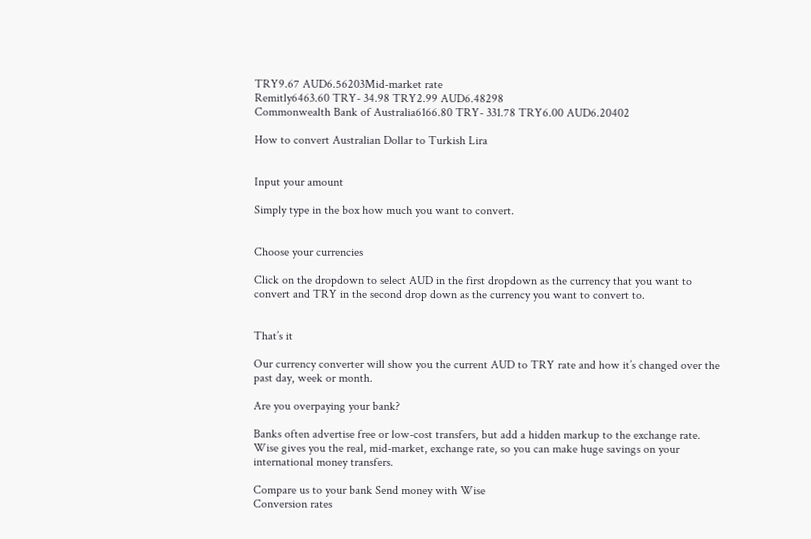TRY9.67 AUD6.56203Mid-market rate
Remitly6463.60 TRY- 34.98 TRY2.99 AUD6.48298
Commonwealth Bank of Australia6166.80 TRY- 331.78 TRY6.00 AUD6.20402

How to convert Australian Dollar to Turkish Lira


Input your amount

Simply type in the box how much you want to convert.


Choose your currencies

Click on the dropdown to select AUD in the first dropdown as the currency that you want to convert and TRY in the second drop down as the currency you want to convert to.


That’s it

Our currency converter will show you the current AUD to TRY rate and how it’s changed over the past day, week or month.

Are you overpaying your bank?

Banks often advertise free or low-cost transfers, but add a hidden markup to the exchange rate. Wise gives you the real, mid-market, exchange rate, so you can make huge savings on your international money transfers.

Compare us to your bank Send money with Wise
Conversion rates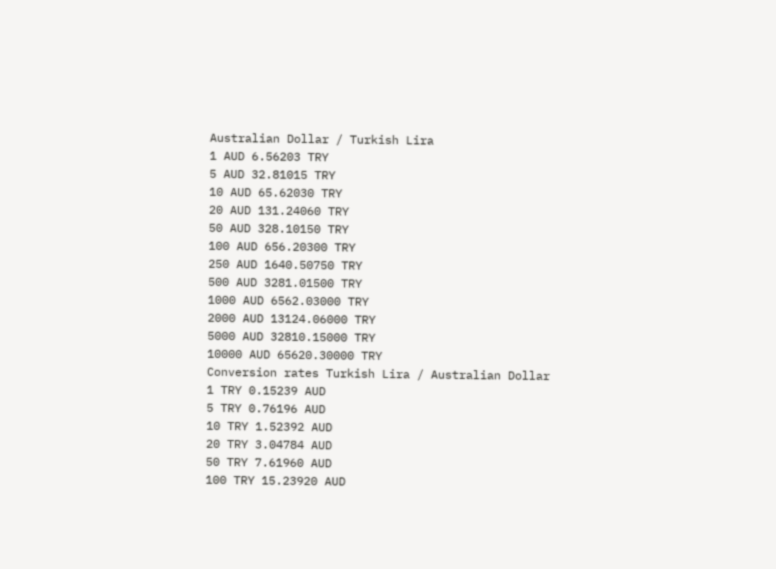Australian Dollar / Turkish Lira
1 AUD 6.56203 TRY
5 AUD 32.81015 TRY
10 AUD 65.62030 TRY
20 AUD 131.24060 TRY
50 AUD 328.10150 TRY
100 AUD 656.20300 TRY
250 AUD 1640.50750 TRY
500 AUD 3281.01500 TRY
1000 AUD 6562.03000 TRY
2000 AUD 13124.06000 TRY
5000 AUD 32810.15000 TRY
10000 AUD 65620.30000 TRY
Conversion rates Turkish Lira / Australian Dollar
1 TRY 0.15239 AUD
5 TRY 0.76196 AUD
10 TRY 1.52392 AUD
20 TRY 3.04784 AUD
50 TRY 7.61960 AUD
100 TRY 15.23920 AUD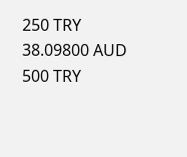250 TRY 38.09800 AUD
500 TRY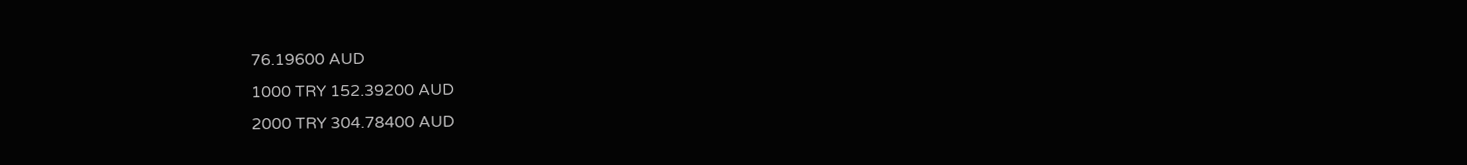76.19600 AUD
1000 TRY 152.39200 AUD
2000 TRY 304.78400 AUD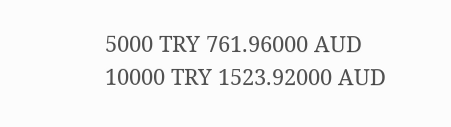5000 TRY 761.96000 AUD
10000 TRY 1523.92000 AUD